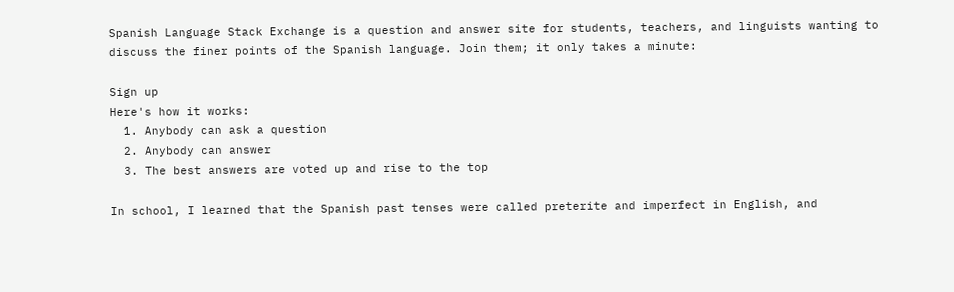Spanish Language Stack Exchange is a question and answer site for students, teachers, and linguists wanting to discuss the finer points of the Spanish language. Join them; it only takes a minute:

Sign up
Here's how it works:
  1. Anybody can ask a question
  2. Anybody can answer
  3. The best answers are voted up and rise to the top

In school, I learned that the Spanish past tenses were called preterite and imperfect in English, and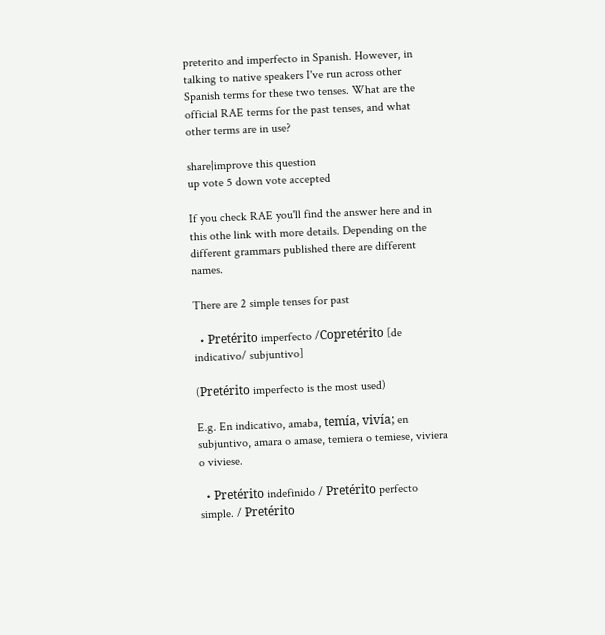preterito and imperfecto in Spanish. However, in talking to native speakers I've run across other Spanish terms for these two tenses. What are the official RAE terms for the past tenses, and what other terms are in use?

share|improve this question
up vote 5 down vote accepted

If you check RAE you'll find the answer here and in this othe link with more details. Depending on the different grammars published there are different names.

There are 2 simple tenses for past

  • Pretérito imperfecto /Copretérito [de indicativo/ subjuntivo]

(Pretérito imperfecto is the most used)

E.g. En indicativo, amaba, temía, vivía; en subjuntivo, amara o amase, temiera o temiese, viviera o viviese.

  • Pretérito indefinido / Pretérito perfecto simple. / Pretérito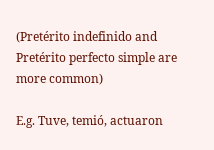(Pretérito indefinido and Pretérito perfecto simple are more common)

E.g. Tuve, temió, actuaron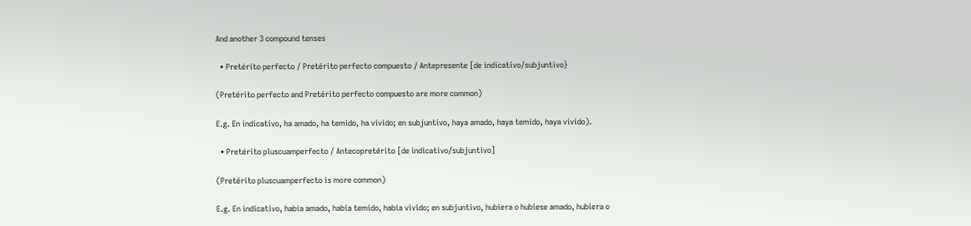And another 3 compound tenses

  • Pretérito perfecto / Pretérito perfecto compuesto / Antepresente [de indicativo/subjuntivo}

(Pretérito perfecto and Pretérito perfecto compuesto are more common)

E.g. En indicativo, ha amado, ha temido, ha vivido; en subjuntivo, haya amado, haya temido, haya vivido).

  • Pretérito pluscuamperfecto / Antecopretérito [de indicativo/subjuntivo]

(Pretérito pluscuamperfecto is more common)

E.g. En indicativo, había amado, había temido, había vivido; en subjuntivo, hubiera o hubiese amado, hubiera o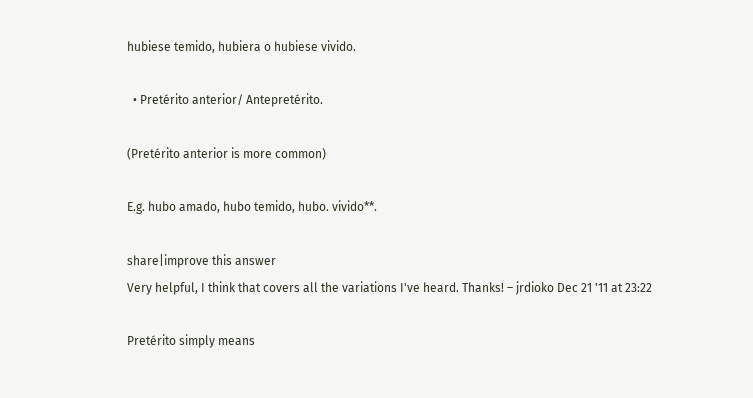hubiese temido, hubiera o hubiese vivido.

  • Pretérito anterior/ Antepretérito.

(Pretérito anterior is more common)

E.g. hubo amado, hubo temido, hubo. vivido**.

share|improve this answer
Very helpful, I think that covers all the variations I've heard. Thanks! – jrdioko Dec 21 '11 at 23:22

Pretérito simply means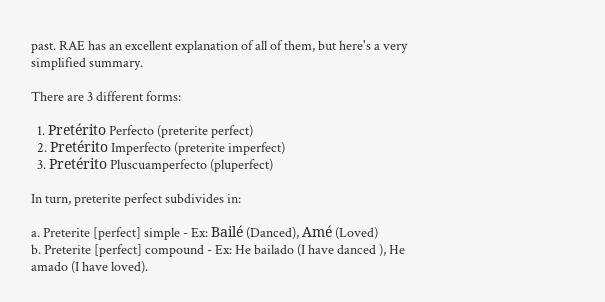past. RAE has an excellent explanation of all of them, but here's a very simplified summary.

There are 3 different forms:

  1. Pretérito Perfecto (preterite perfect)
  2. Pretérito Imperfecto (preterite imperfect)
  3. Pretérito Pluscuamperfecto (pluperfect)

In turn, preterite perfect subdivides in:

a. Preterite [perfect] simple - Ex: Bailé (Danced), Amé (Loved)
b. Preterite [perfect] compound - Ex: He bailado (I have danced ), He amado (I have loved).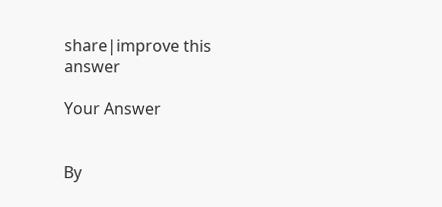share|improve this answer

Your Answer


By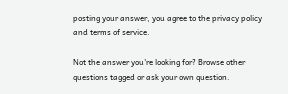posting your answer, you agree to the privacy policy and terms of service.

Not the answer you're looking for? Browse other questions tagged or ask your own question.